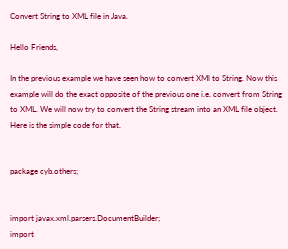Convert String to XML file in Java.

Hello Friends,

In the previous example we have seen how to convert XMl to String. Now this example will do the exact opposite of the previous one i.e. convert from String to XML. We will now try to convert the String stream into an XML file object. Here is the simple code for that.


package cyb.others;


import javax.xml.parsers.DocumentBuilder;
import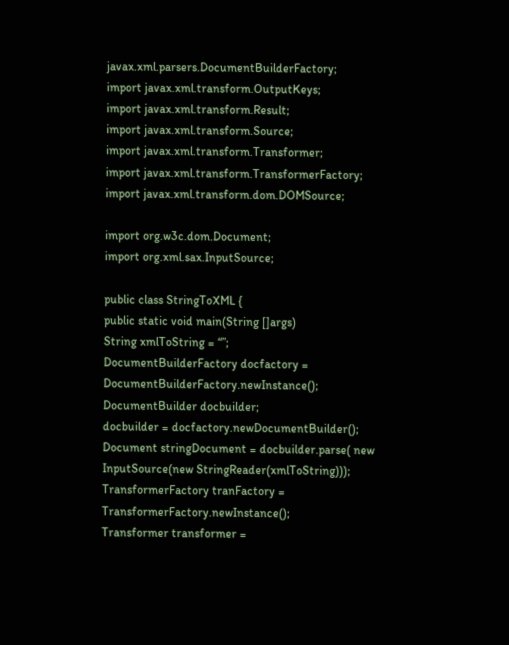javax.xml.parsers.DocumentBuilderFactory;
import javax.xml.transform.OutputKeys;
import javax.xml.transform.Result;
import javax.xml.transform.Source;
import javax.xml.transform.Transformer;
import javax.xml.transform.TransformerFactory;
import javax.xml.transform.dom.DOMSource;

import org.w3c.dom.Document;
import org.xml.sax.InputSource;

public class StringToXML {
public static void main(String []args)
String xmlToString = “”;
DocumentBuilderFactory docfactory = DocumentBuilderFactory.newInstance();
DocumentBuilder docbuilder;
docbuilder = docfactory.newDocumentBuilder();
Document stringDocument = docbuilder.parse( new InputSource(new StringReader(xmlToString)));
TransformerFactory tranFactory = TransformerFactory.newInstance();
Transformer transformer =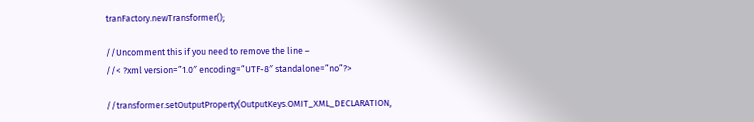tranFactory.newTransformer();

//Uncomment this if you need to remove the line –
//< ?xml version=”1.0″ encoding=”UTF-8″ standalone=”no”?>

//transformer.setOutputProperty(OutputKeys.OMIT_XML_DECLARATION,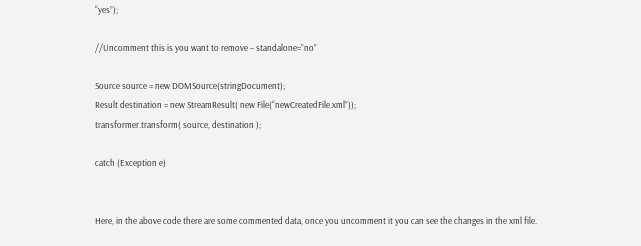“yes”);

//Uncomment this is you want to remove – standalone=”no”

Source source = new DOMSource(stringDocument);
Result destination = new StreamResult( new File(“newCreatedFile.xml”));
transformer.transform( source, destination );

catch (Exception e)


Here, in the above code there are some commented data, once you uncomment it you can see the changes in the xml file.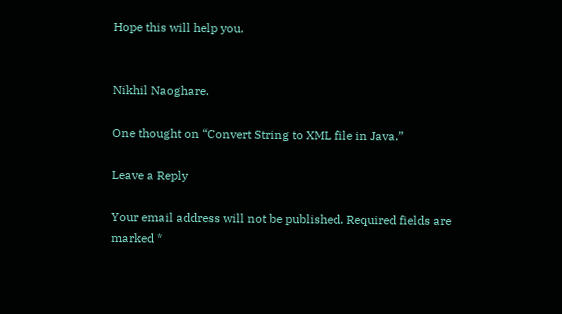Hope this will help you.


Nikhil Naoghare.

One thought on “Convert String to XML file in Java.”

Leave a Reply

Your email address will not be published. Required fields are marked *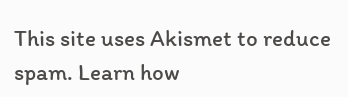This site uses Akismet to reduce spam. Learn how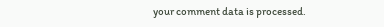your comment data is processed.